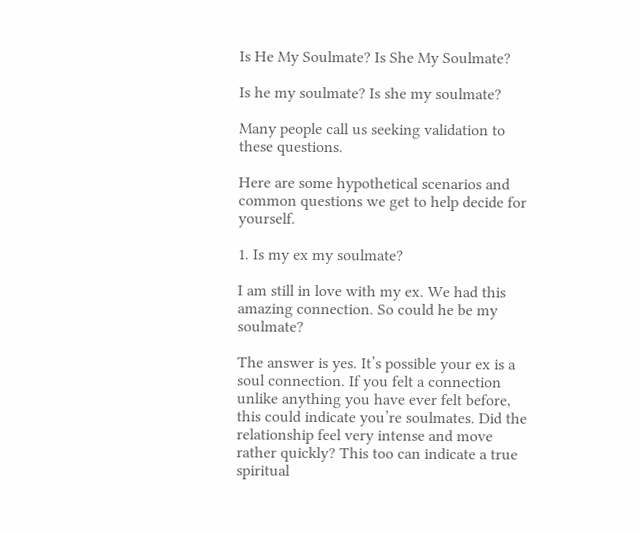Is He My Soulmate? Is She My Soulmate?

Is he my soulmate? Is she my soulmate?

Many people call us seeking validation to these questions.

Here are some hypothetical scenarios and common questions we get to help decide for yourself.

1. Is my ex my soulmate?

I am still in love with my ex. We had this amazing connection. So could he be my soulmate?

The answer is yes. It’s possible your ex is a soul connection. If you felt a connection unlike anything you have ever felt before, this could indicate you’re soulmates. Did the relationship feel very intense and move rather quickly? This too can indicate a true spiritual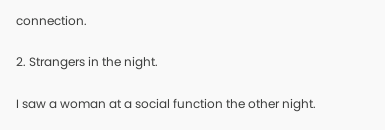connection.

2. Strangers in the night.

I saw a woman at a social function the other night.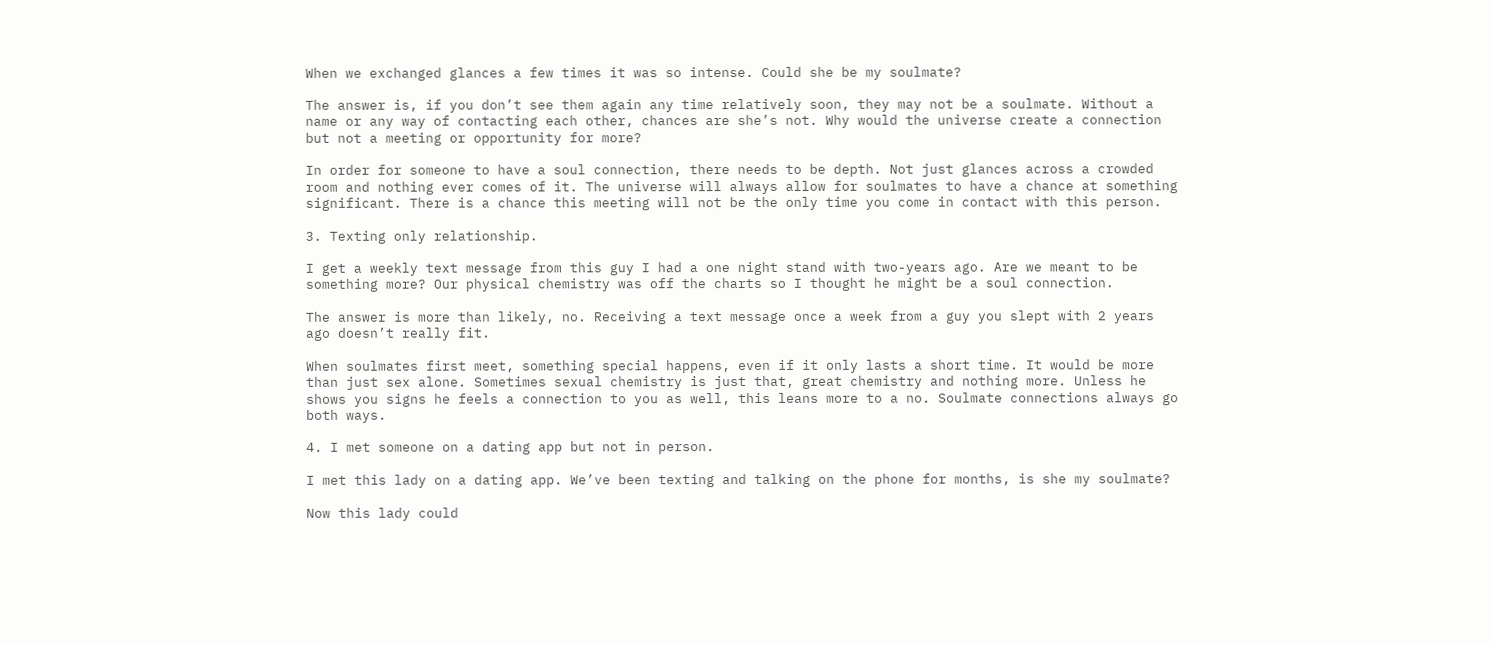When we exchanged glances a few times it was so intense. Could she be my soulmate?

The answer is, if you don’t see them again any time relatively soon, they may not be a soulmate. Without a name or any way of contacting each other, chances are she’s not. Why would the universe create a connection but not a meeting or opportunity for more?

In order for someone to have a soul connection, there needs to be depth. Not just glances across a crowded room and nothing ever comes of it. The universe will always allow for soulmates to have a chance at something significant. There is a chance this meeting will not be the only time you come in contact with this person.

3. Texting only relationship.

I get a weekly text message from this guy I had a one night stand with two-years ago. Are we meant to be something more? Our physical chemistry was off the charts so I thought he might be a soul connection.

The answer is more than likely, no. Receiving a text message once a week from a guy you slept with 2 years ago doesn’t really fit.

When soulmates first meet, something special happens, even if it only lasts a short time. It would be more than just sex alone. Sometimes sexual chemistry is just that, great chemistry and nothing more. Unless he shows you signs he feels a connection to you as well, this leans more to a no. Soulmate connections always go both ways.

4. I met someone on a dating app but not in person.

I met this lady on a dating app. We’ve been texting and talking on the phone for months, is she my soulmate?

Now this lady could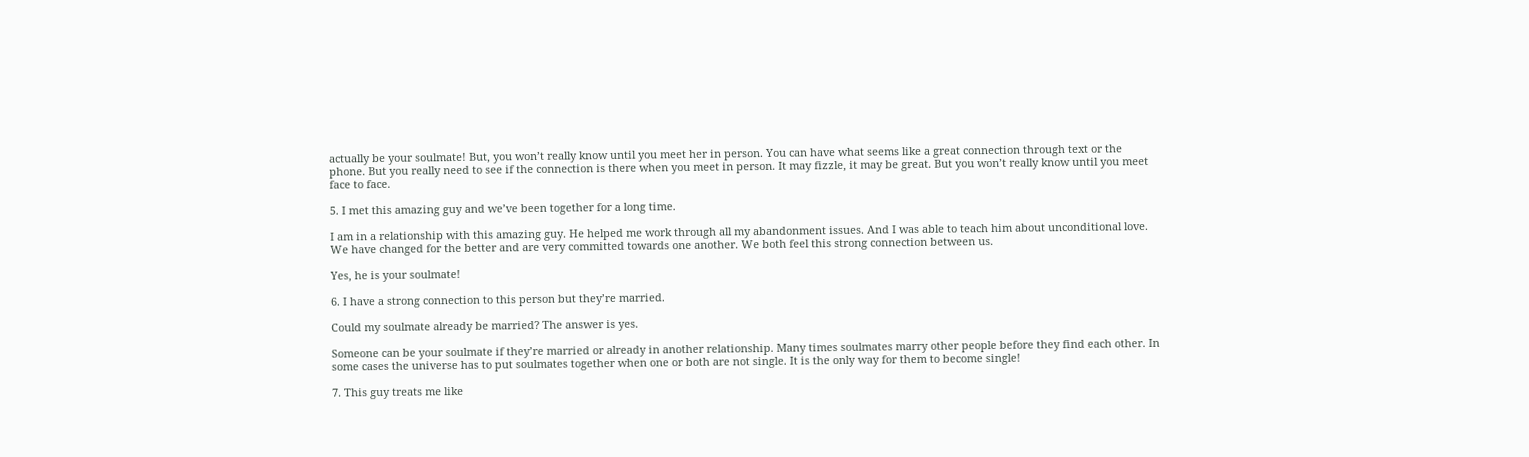actually be your soulmate! But, you won’t really know until you meet her in person. You can have what seems like a great connection through text or the phone. But you really need to see if the connection is there when you meet in person. It may fizzle, it may be great. But you won’t really know until you meet face to face.

5. I met this amazing guy and we’ve been together for a long time.

I am in a relationship with this amazing guy. He helped me work through all my abandonment issues. And I was able to teach him about unconditional love. We have changed for the better and are very committed towards one another. We both feel this strong connection between us.

Yes, he is your soulmate!

6. I have a strong connection to this person but they’re married.

Could my soulmate already be married? The answer is yes.

Someone can be your soulmate if they’re married or already in another relationship. Many times soulmates marry other people before they find each other. In some cases the universe has to put soulmates together when one or both are not single. It is the only way for them to become single!

7. This guy treats me like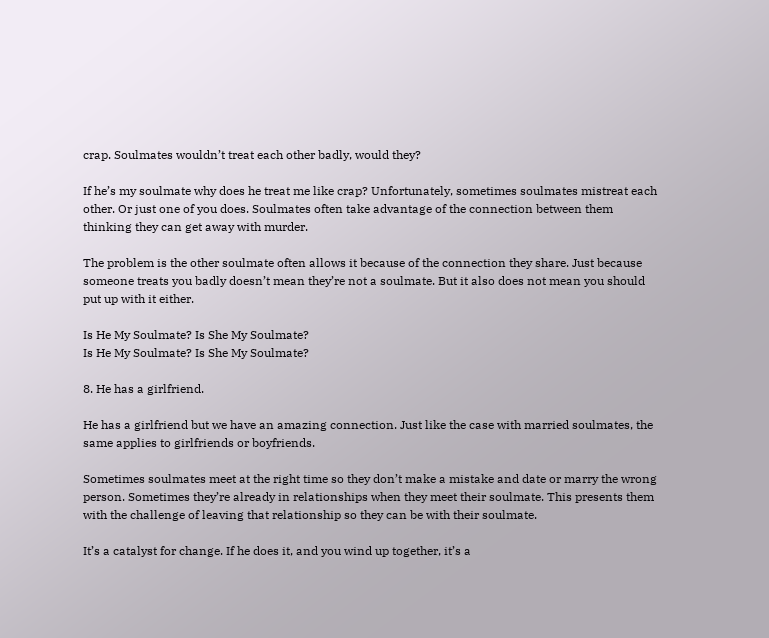crap. Soulmates wouldn’t treat each other badly, would they?

If he’s my soulmate why does he treat me like crap? Unfortunately, sometimes soulmates mistreat each other. Or just one of you does. Soulmates often take advantage of the connection between them thinking they can get away with murder.

The problem is the other soulmate often allows it because of the connection they share. Just because someone treats you badly doesn’t mean they’re not a soulmate. But it also does not mean you should put up with it either.

Is He My Soulmate? Is She My Soulmate?
Is He My Soulmate? Is She My Soulmate?

8. He has a girlfriend.

He has a girlfriend but we have an amazing connection. Just like the case with married soulmates, the same applies to girlfriends or boyfriends.

Sometimes soulmates meet at the right time so they don’t make a mistake and date or marry the wrong person. Sometimes they’re already in relationships when they meet their soulmate. This presents them with the challenge of leaving that relationship so they can be with their soulmate.

It’s a catalyst for change. If he does it, and you wind up together, it’s a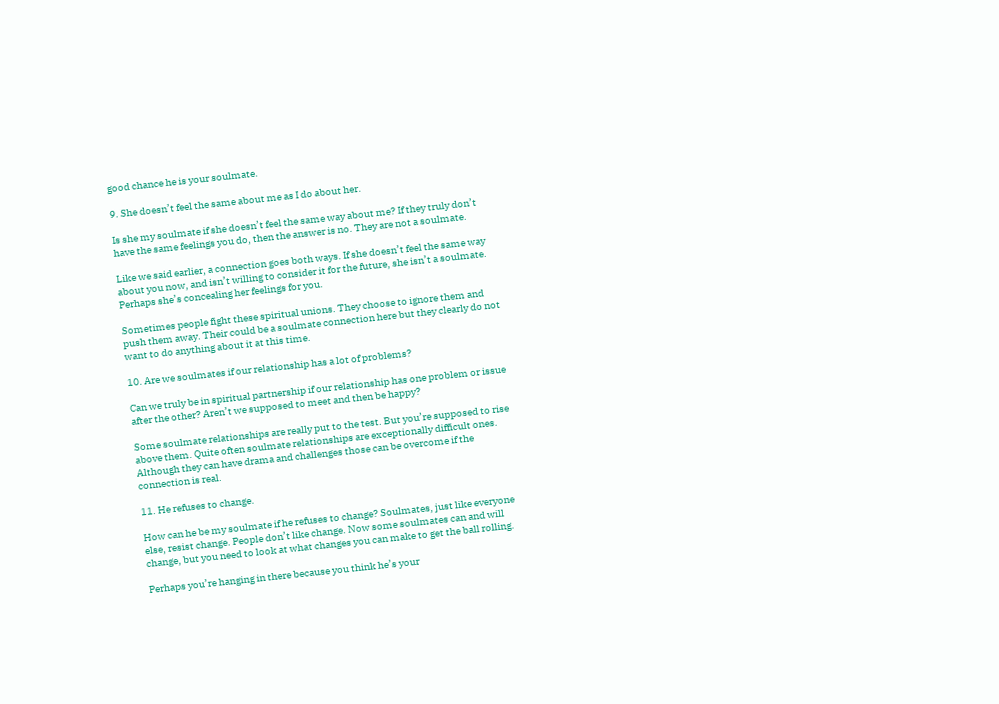good chance he is your soulmate.

9. She doesn’t feel the same about me as I do about her.

Is she my soulmate if she doesn’t feel the same way about me? If they truly don’t have the same feelings you do, then the answer is no. They are not a soulmate.

Like we said earlier, a connection goes both ways. If she doesn’t feel the same way about you now, and isn’t willing to consider it for the future, she isn’t a soulmate. Perhaps she’s concealing her feelings for you.

Sometimes people fight these spiritual unions. They choose to ignore them and push them away. Their could be a soulmate connection here but they clearly do not want to do anything about it at this time.

10. Are we soulmates if our relationship has a lot of problems?

Can we truly be in spiritual partnership if our relationship has one problem or issue after the other? Aren’t we supposed to meet and then be happy?

Some soulmate relationships are really put to the test. But you’re supposed to rise above them. Quite often soulmate relationships are exceptionally difficult ones. Although they can have drama and challenges those can be overcome if the connection is real.

11. He refuses to change.

How can he be my soulmate if he refuses to change? Soulmates, just like everyone else, resist change. People don’t like change. Now some soulmates can and will change, but you need to look at what changes you can make to get the ball rolling.

Perhaps you’re hanging in there because you think he’s your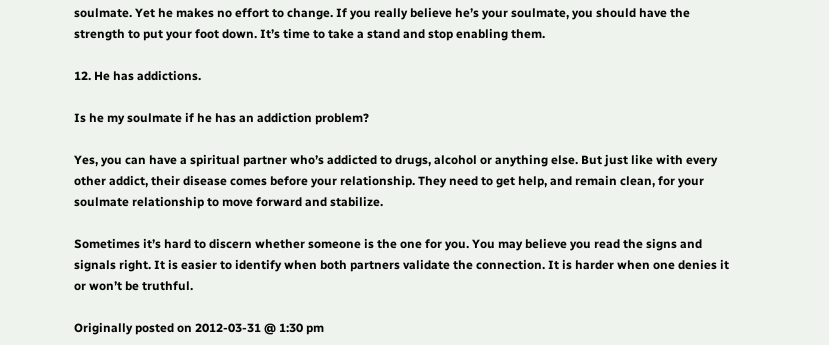soulmate. Yet he makes no effort to change. If you really believe he’s your soulmate, you should have the strength to put your foot down. It’s time to take a stand and stop enabling them.

12. He has addictions.

Is he my soulmate if he has an addiction problem?

Yes, you can have a spiritual partner who’s addicted to drugs, alcohol or anything else. But just like with every other addict, their disease comes before your relationship. They need to get help, and remain clean, for your soulmate relationship to move forward and stabilize.

Sometimes it’s hard to discern whether someone is the one for you. You may believe you read the signs and signals right. It is easier to identify when both partners validate the connection. It is harder when one denies it or won’t be truthful.

Originally posted on 2012-03-31 @ 1:30 pm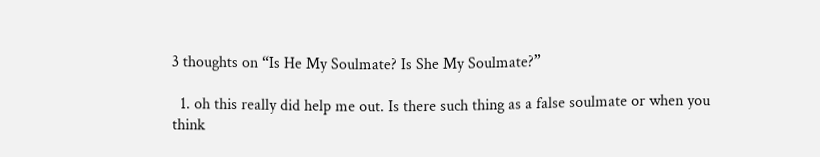3 thoughts on “Is He My Soulmate? Is She My Soulmate?”

  1. oh this really did help me out. Is there such thing as a false soulmate or when you think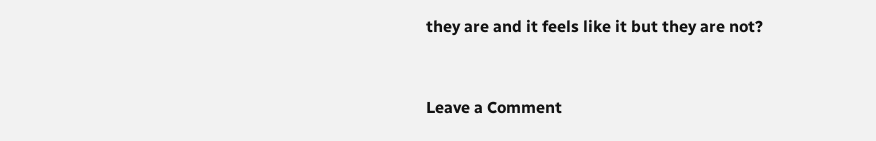they are and it feels like it but they are not?


Leave a Comment